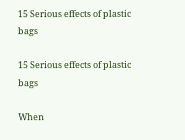15 Serious effects of plastic bags

15 Serious effects of plastic bags

When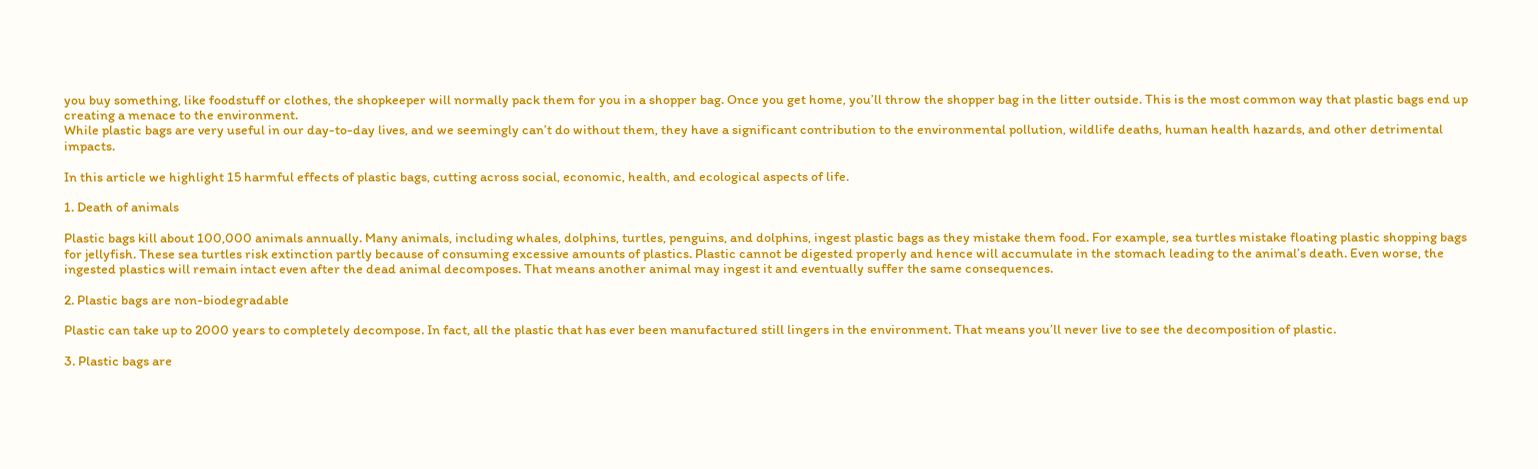you buy something, like foodstuff or clothes, the shopkeeper will normally pack them for you in a shopper bag. Once you get home, you’ll throw the shopper bag in the litter outside. This is the most common way that plastic bags end up creating a menace to the environment.
While plastic bags are very useful in our day-to-day lives, and we seemingly can’t do without them, they have a significant contribution to the environmental pollution, wildlife deaths, human health hazards, and other detrimental impacts.

In this article we highlight 15 harmful effects of plastic bags, cutting across social, economic, health, and ecological aspects of life.

1. Death of animals

Plastic bags kill about 100,000 animals annually. Many animals, including whales, dolphins, turtles, penguins, and dolphins, ingest plastic bags as they mistake them food. For example, sea turtles mistake floating plastic shopping bags for jellyfish. These sea turtles risk extinction partly because of consuming excessive amounts of plastics. Plastic cannot be digested properly and hence will accumulate in the stomach leading to the animal’s death. Even worse, the ingested plastics will remain intact even after the dead animal decomposes. That means another animal may ingest it and eventually suffer the same consequences.

2. Plastic bags are non-biodegradable

Plastic can take up to 2000 years to completely decompose. In fact, all the plastic that has ever been manufactured still lingers in the environment. That means you’ll never live to see the decomposition of plastic.

3. Plastic bags are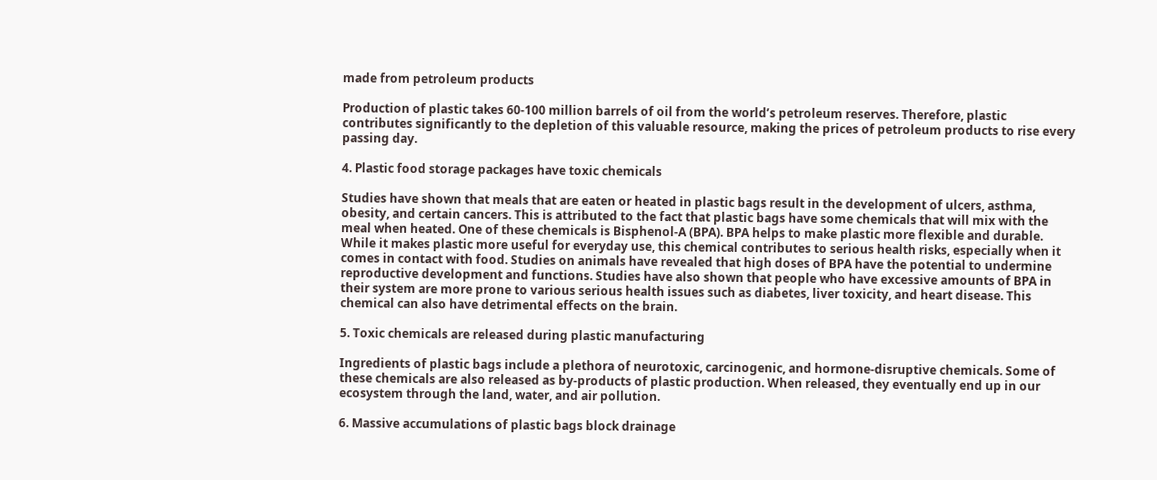made from petroleum products

Production of plastic takes 60-100 million barrels of oil from the world’s petroleum reserves. Therefore, plastic contributes significantly to the depletion of this valuable resource, making the prices of petroleum products to rise every passing day.

4. Plastic food storage packages have toxic chemicals

Studies have shown that meals that are eaten or heated in plastic bags result in the development of ulcers, asthma, obesity, and certain cancers. This is attributed to the fact that plastic bags have some chemicals that will mix with the meal when heated. One of these chemicals is Bisphenol-A (BPA). BPA helps to make plastic more flexible and durable. While it makes plastic more useful for everyday use, this chemical contributes to serious health risks, especially when it comes in contact with food. Studies on animals have revealed that high doses of BPA have the potential to undermine reproductive development and functions. Studies have also shown that people who have excessive amounts of BPA in their system are more prone to various serious health issues such as diabetes, liver toxicity, and heart disease. This chemical can also have detrimental effects on the brain.

5. Toxic chemicals are released during plastic manufacturing

Ingredients of plastic bags include a plethora of neurotoxic, carcinogenic, and hormone-disruptive chemicals. Some of these chemicals are also released as by-products of plastic production. When released, they eventually end up in our ecosystem through the land, water, and air pollution.

6. Massive accumulations of plastic bags block drainage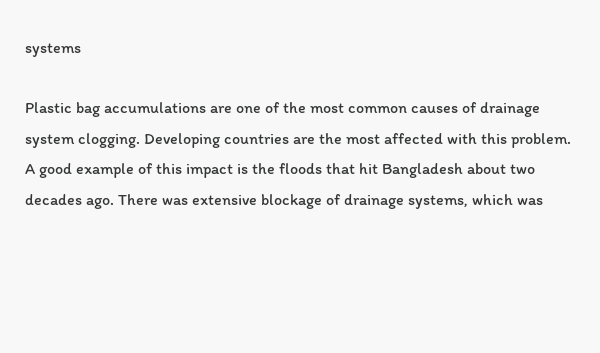systems

Plastic bag accumulations are one of the most common causes of drainage system clogging. Developing countries are the most affected with this problem. A good example of this impact is the floods that hit Bangladesh about two decades ago. There was extensive blockage of drainage systems, which was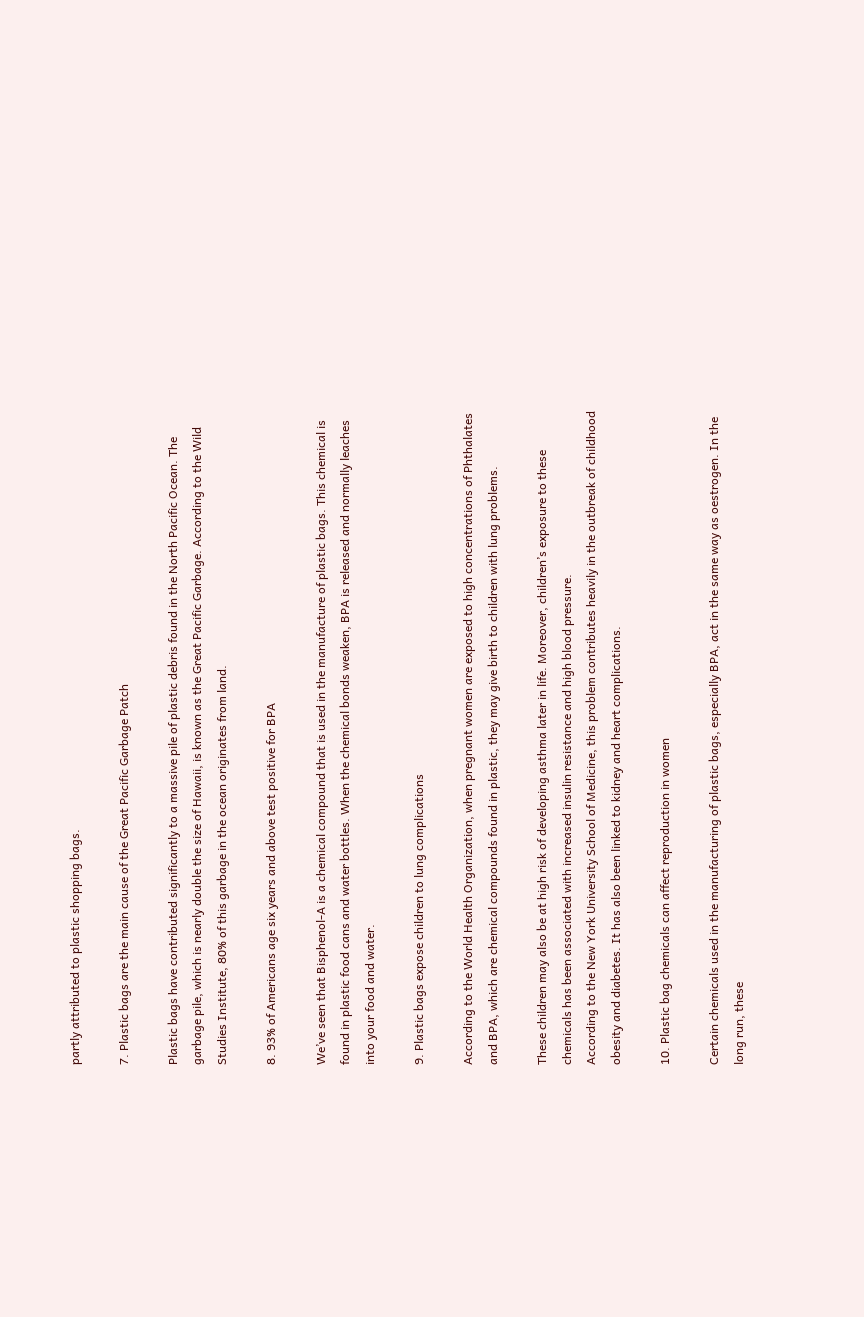partly attributed to plastic shopping bags.

7. Plastic bags are the main cause of the Great Pacific Garbage Patch

Plastic bags have contributed significantly to a massive pile of plastic debris found in the North Pacific Ocean. The garbage pile, which is nearly double the size of Hawaii, is known as the Great Pacific Garbage. According to the Wild Studies Institute, 80% of this garbage in the ocean originates from land.

8. 93% of Americans age six years and above test positive for BPA

We’ve seen that Bisphenol-A is a chemical compound that is used in the manufacture of plastic bags. This chemical is found in plastic food cans and water bottles. When the chemical bonds weaken, BPA is released and normally leaches into your food and water.

9. Plastic bags expose children to lung complications

According to the World Health Organization, when pregnant women are exposed to high concentrations of Phthalates and BPA, which are chemical compounds found in plastic, they may give birth to children with lung problems.

These children may also be at high risk of developing asthma later in life. Moreover, children’s exposure to these chemicals has been associated with increased insulin resistance and high blood pressure.
According to the New York University School of Medicine, this problem contributes heavily in the outbreak of childhood obesity and diabetes. It has also been linked to kidney and heart complications.

10. Plastic bag chemicals can affect reproduction in women

Certain chemicals used in the manufacturing of plastic bags, especially BPA, act in the same way as oestrogen. In the long run, these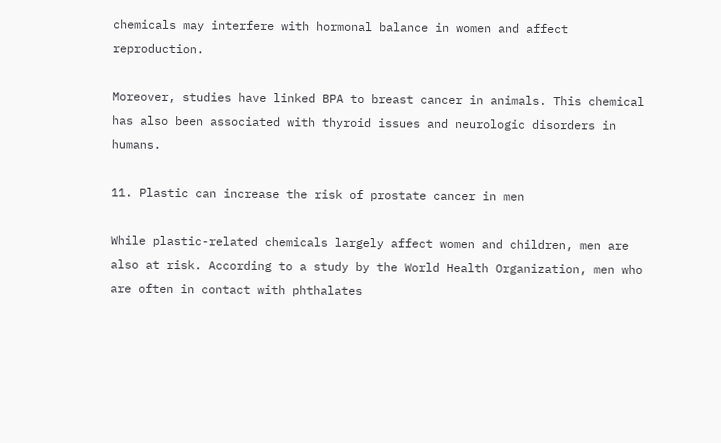chemicals may interfere with hormonal balance in women and affect reproduction.

Moreover, studies have linked BPA to breast cancer in animals. This chemical has also been associated with thyroid issues and neurologic disorders in humans.

11. Plastic can increase the risk of prostate cancer in men

While plastic-related chemicals largely affect women and children, men are also at risk. According to a study by the World Health Organization, men who are often in contact with phthalates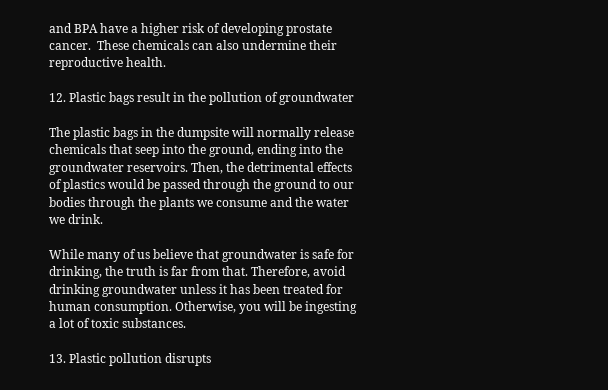and BPA have a higher risk of developing prostate cancer.  These chemicals can also undermine their reproductive health.

12. Plastic bags result in the pollution of groundwater

The plastic bags in the dumpsite will normally release chemicals that seep into the ground, ending into the groundwater reservoirs. Then, the detrimental effects of plastics would be passed through the ground to our bodies through the plants we consume and the water we drink.

While many of us believe that groundwater is safe for drinking, the truth is far from that. Therefore, avoid drinking groundwater unless it has been treated for human consumption. Otherwise, you will be ingesting a lot of toxic substances.

13. Plastic pollution disrupts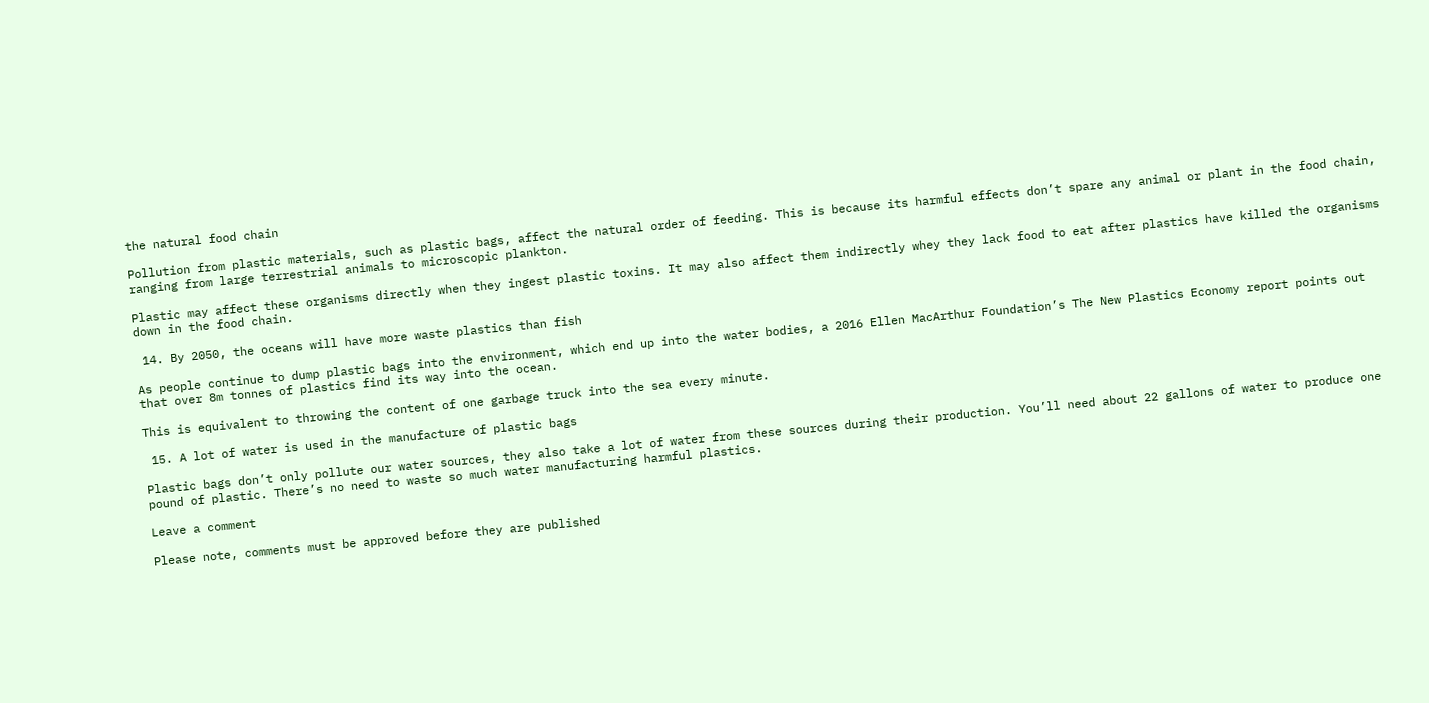the natural food chain

Pollution from plastic materials, such as plastic bags, affect the natural order of feeding. This is because its harmful effects don’t spare any animal or plant in the food chain, ranging from large terrestrial animals to microscopic plankton.

Plastic may affect these organisms directly when they ingest plastic toxins. It may also affect them indirectly whey they lack food to eat after plastics have killed the organisms down in the food chain.

 14. By 2050, the oceans will have more waste plastics than fish

As people continue to dump plastic bags into the environment, which end up into the water bodies, a 2016 Ellen MacArthur Foundation’s The New Plastics Economy report points out that over 8m tonnes of plastics find its way into the ocean.

This is equivalent to throwing the content of one garbage truck into the sea every minute.

 15. A lot of water is used in the manufacture of plastic bags

Plastic bags don’t only pollute our water sources, they also take a lot of water from these sources during their production. You’ll need about 22 gallons of water to produce one pound of plastic. There’s no need to waste so much water manufacturing harmful plastics.

Leave a comment

Please note, comments must be approved before they are published